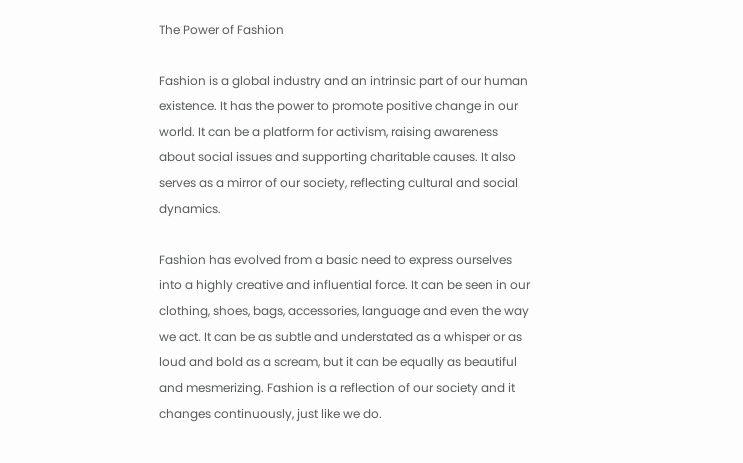The Power of Fashion

Fashion is a global industry and an intrinsic part of our human existence. It has the power to promote positive change in our world. It can be a platform for activism, raising awareness about social issues and supporting charitable causes. It also serves as a mirror of our society, reflecting cultural and social dynamics.

Fashion has evolved from a basic need to express ourselves into a highly creative and influential force. It can be seen in our clothing, shoes, bags, accessories, language and even the way we act. It can be as subtle and understated as a whisper or as loud and bold as a scream, but it can be equally as beautiful and mesmerizing. Fashion is a reflection of our society and it changes continuously, just like we do.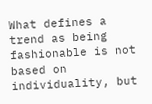What defines a trend as being fashionable is not based on individuality, but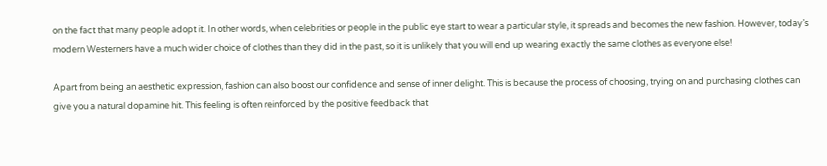on the fact that many people adopt it. In other words, when celebrities or people in the public eye start to wear a particular style, it spreads and becomes the new fashion. However, today’s modern Westerners have a much wider choice of clothes than they did in the past, so it is unlikely that you will end up wearing exactly the same clothes as everyone else!

Apart from being an aesthetic expression, fashion can also boost our confidence and sense of inner delight. This is because the process of choosing, trying on and purchasing clothes can give you a natural dopamine hit. This feeling is often reinforced by the positive feedback that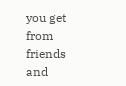you get from friends and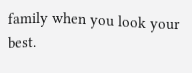family when you look your best.